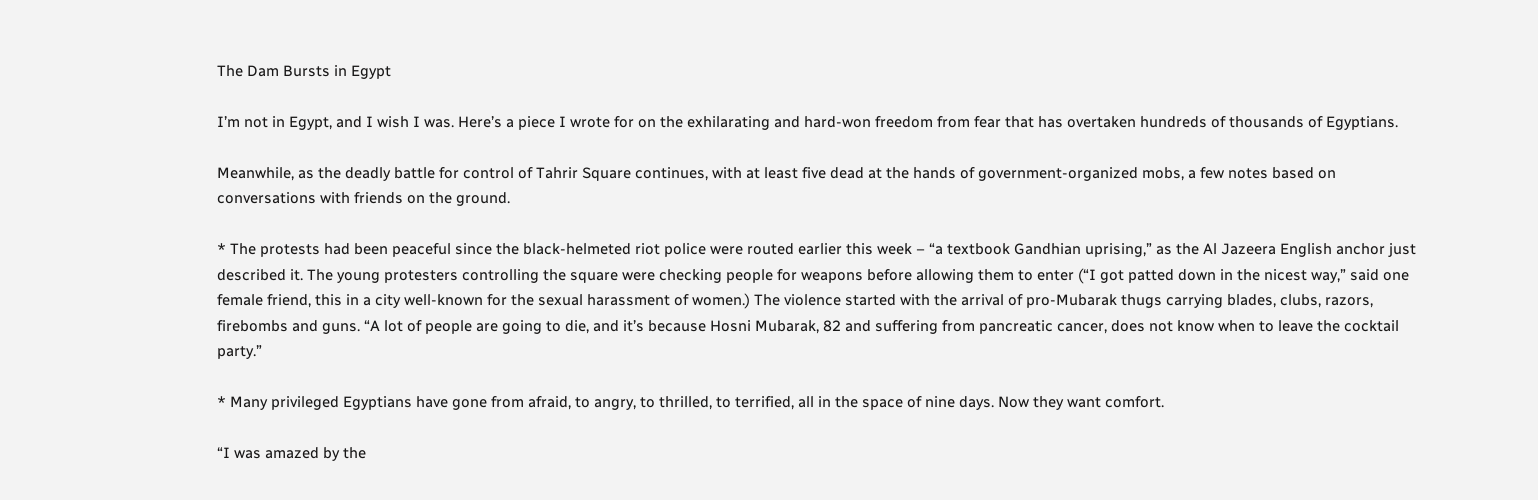The Dam Bursts in Egypt

I’m not in Egypt, and I wish I was. Here’s a piece I wrote for on the exhilarating and hard-won freedom from fear that has overtaken hundreds of thousands of Egyptians.

Meanwhile, as the deadly battle for control of Tahrir Square continues, with at least five dead at the hands of government-organized mobs, a few notes based on conversations with friends on the ground.

* The protests had been peaceful since the black-helmeted riot police were routed earlier this week – “a textbook Gandhian uprising,” as the Al Jazeera English anchor just described it. The young protesters controlling the square were checking people for weapons before allowing them to enter (“I got patted down in the nicest way,” said one female friend, this in a city well-known for the sexual harassment of women.) The violence started with the arrival of pro-Mubarak thugs carrying blades, clubs, razors, firebombs and guns. “A lot of people are going to die, and it’s because Hosni Mubarak, 82 and suffering from pancreatic cancer, does not know when to leave the cocktail party.”

* Many privileged Egyptians have gone from afraid, to angry, to thrilled, to terrified, all in the space of nine days. Now they want comfort.

“I was amazed by the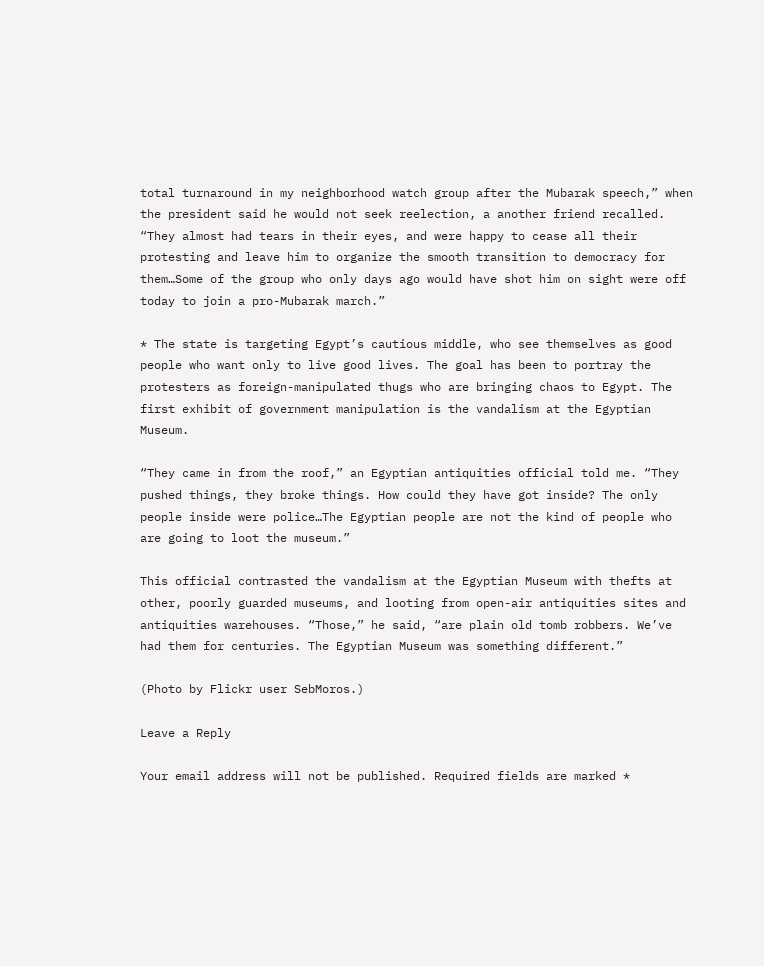total turnaround in my neighborhood watch group after the Mubarak speech,” when the president said he would not seek reelection, a another friend recalled. “They almost had tears in their eyes, and were happy to cease all their protesting and leave him to organize the smooth transition to democracy for them…Some of the group who only days ago would have shot him on sight were off today to join a pro-Mubarak march.”

* The state is targeting Egypt’s cautious middle, who see themselves as good people who want only to live good lives. The goal has been to portray the protesters as foreign-manipulated thugs who are bringing chaos to Egypt. The first exhibit of government manipulation is the vandalism at the Egyptian Museum.

“They came in from the roof,” an Egyptian antiquities official told me. “They pushed things, they broke things. How could they have got inside? The only people inside were police…The Egyptian people are not the kind of people who are going to loot the museum.”

This official contrasted the vandalism at the Egyptian Museum with thefts at other, poorly guarded museums, and looting from open-air antiquities sites and antiquities warehouses. “Those,” he said, “are plain old tomb robbers. We’ve had them for centuries. The Egyptian Museum was something different.”

(Photo by Flickr user SebMoros.)

Leave a Reply

Your email address will not be published. Required fields are marked *